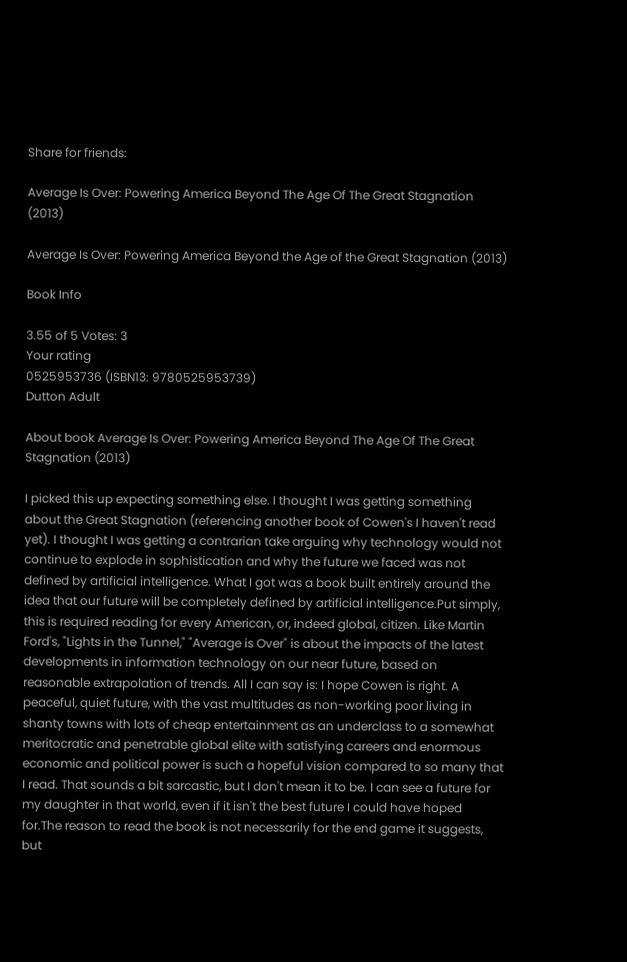Share for friends:

Average Is Over: Powering America Beyond The Age Of The Great Stagnation (2013)

Average Is Over: Powering America Beyond the Age of the Great Stagnation (2013)

Book Info

3.55 of 5 Votes: 3
Your rating
0525953736 (ISBN13: 9780525953739)
Dutton Adult

About book Average Is Over: Powering America Beyond The Age Of The Great Stagnation (2013)

I picked this up expecting something else. I thought I was getting something about the Great Stagnation (referencing another book of Cowen's I haven't read yet). I thought I was getting a contrarian take arguing why technology would not continue to explode in sophistication and why the future we faced was not defined by artificial intelligence. What I got was a book built entirely around the idea that our future will be completely defined by artificial intelligence.Put simply, this is required reading for every American, or, indeed global, citizen. Like Martin Ford's, "Lights in the Tunnel," "Average is Over" is about the impacts of the latest developments in information technology on our near future, based on reasonable extrapolation of trends. All I can say is: I hope Cowen is right. A peaceful, quiet future, with the vast multitudes as non-working poor living in shanty towns with lots of cheap entertainment as an underclass to a somewhat meritocratic and penetrable global elite with satisfying careers and enormous economic and political power is such a hopeful vision compared to so many that I read. That sounds a bit sarcastic, but I don't mean it to be. I can see a future for my daughter in that world, even if it isn't the best future I could have hoped for.The reason to read the book is not necessarily for the end game it suggests, but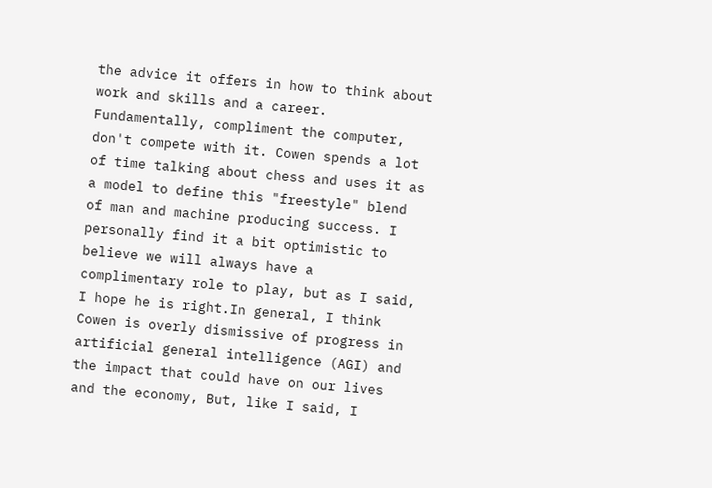the advice it offers in how to think about work and skills and a career. Fundamentally, compliment the computer, don't compete with it. Cowen spends a lot of time talking about chess and uses it as a model to define this "freestyle" blend of man and machine producing success. I personally find it a bit optimistic to believe we will always have a complimentary role to play, but as I said, I hope he is right.In general, I think Cowen is overly dismissive of progress in artificial general intelligence (AGI) and the impact that could have on our lives and the economy, But, like I said, I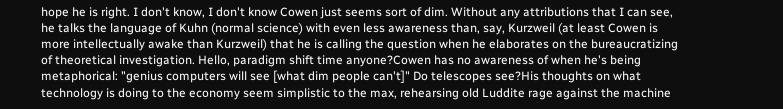hope he is right. I don't know, I don't know Cowen just seems sort of dim. Without any attributions that I can see, he talks the language of Kuhn (normal science) with even less awareness than, say, Kurzweil (at least Cowen is more intellectually awake than Kurzweil) that he is calling the question when he elaborates on the bureaucratizing of theoretical investigation. Hello, paradigm shift time anyone?Cowen has no awareness of when he's being metaphorical: "genius computers will see [what dim people can't]" Do telescopes see?His thoughts on what technology is doing to the economy seem simplistic to the max, rehearsing old Luddite rage against the machine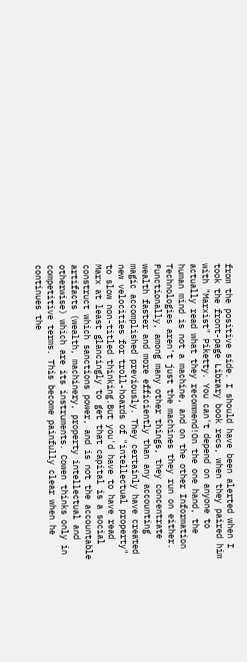from the positive side. I should have been alerted when I took the front-page Library book recs, when they paired him with "Marxist" Piketty. You can't depend on anyone to actually read what they recommend!On the one hand, the human mind is not a machine, and on the other Information Technologies aren't just the machines they run on either. Functionally, among many other things, they concentrate wealth faster and more efficiently than any accounting magic accomplished previously. They certainly have created new velocities for troll-hoards of "intellectual property" to slow non-titled thinking.But you'd have to have read Marx at least glancingly to get that capital is a social construct which sanctions power, and is not the accountable artifacts (wealth, machinery, property intellectual and otherwise) which are its instruments. Cowen thinks only in competitive terms. This become painfully clear when he continues the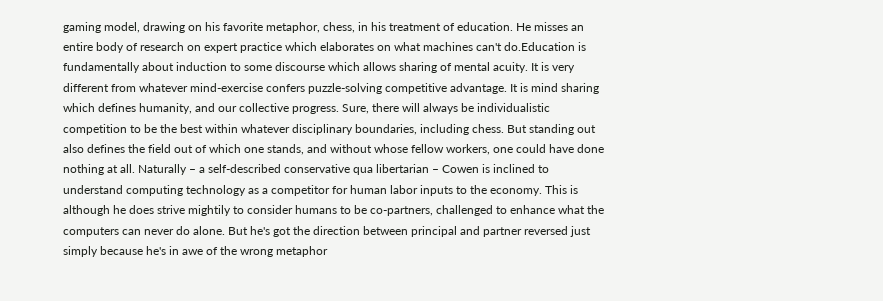gaming model, drawing on his favorite metaphor, chess, in his treatment of education. He misses an entire body of research on expert practice which elaborates on what machines can't do.Education is fundamentally about induction to some discourse which allows sharing of mental acuity. It is very different from whatever mind-exercise confers puzzle-solving competitive advantage. It is mind sharing which defines humanity, and our collective progress. Sure, there will always be individualistic competition to be the best within whatever disciplinary boundaries, including chess. But standing out also defines the field out of which one stands, and without whose fellow workers, one could have done nothing at all. Naturally – a self-described conservative qua libertarian – Cowen is inclined to understand computing technology as a competitor for human labor inputs to the economy. This is although he does strive mightily to consider humans to be co-partners, challenged to enhance what the computers can never do alone. But he's got the direction between principal and partner reversed just simply because he's in awe of the wrong metaphor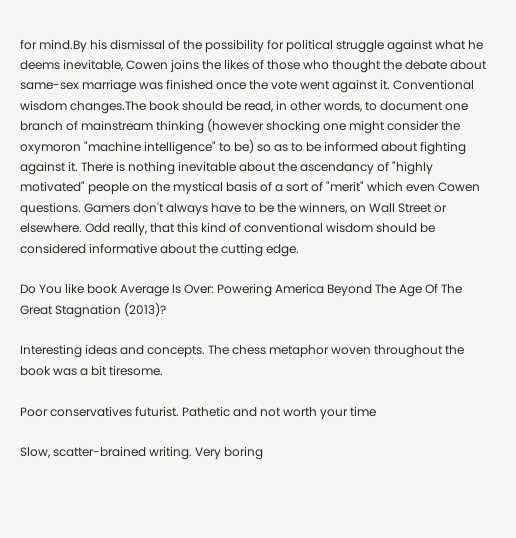for mind.By his dismissal of the possibility for political struggle against what he deems inevitable, Cowen joins the likes of those who thought the debate about same-sex marriage was finished once the vote went against it. Conventional wisdom changes.The book should be read, in other words, to document one branch of mainstream thinking (however shocking one might consider the oxymoron "machine intelligence" to be) so as to be informed about fighting against it. There is nothing inevitable about the ascendancy of "highly motivated" people on the mystical basis of a sort of "merit" which even Cowen questions. Gamers don't always have to be the winners, on Wall Street or elsewhere. Odd really, that this kind of conventional wisdom should be considered informative about the cutting edge.

Do You like book Average Is Over: Powering America Beyond The Age Of The Great Stagnation (2013)?

Interesting ideas and concepts. The chess metaphor woven throughout the book was a bit tiresome.

Poor conservatives futurist. Pathetic and not worth your time

Slow, scatter-brained writing. Very boring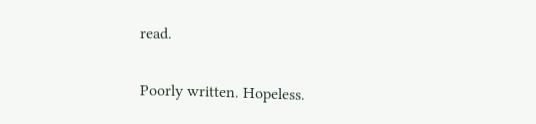read.

Poorly written. Hopeless.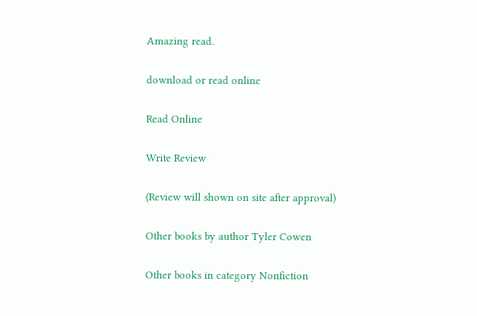Amazing read.

download or read online

Read Online

Write Review

(Review will shown on site after approval)

Other books by author Tyler Cowen

Other books in category Nonfiction